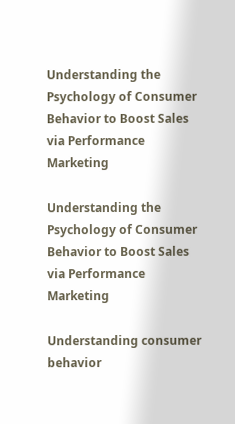Understanding the Psychology of Consumer Behavior to Boost Sales via Performance Marketing

Understanding the Psychology of Consumer Behavior to Boost Sales via Performance Marketing

Understanding consumer behavior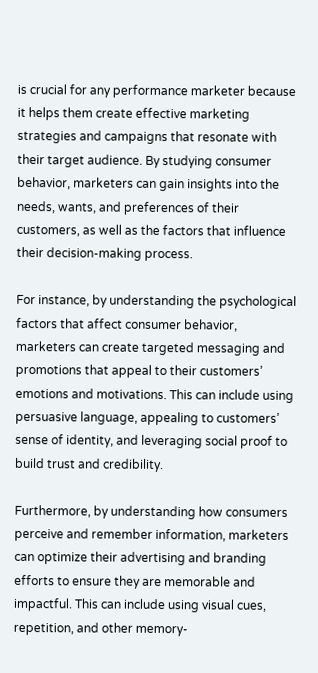is crucial for any performance marketer because it helps them create effective marketing strategies and campaigns that resonate with their target audience. By studying consumer behavior, marketers can gain insights into the needs, wants, and preferences of their customers, as well as the factors that influence their decision-making process.

For instance, by understanding the psychological factors that affect consumer behavior, marketers can create targeted messaging and promotions that appeal to their customers’ emotions and motivations. This can include using persuasive language, appealing to customers’ sense of identity, and leveraging social proof to build trust and credibility.

Furthermore, by understanding how consumers perceive and remember information, marketers can optimize their advertising and branding efforts to ensure they are memorable and impactful. This can include using visual cues, repetition, and other memory-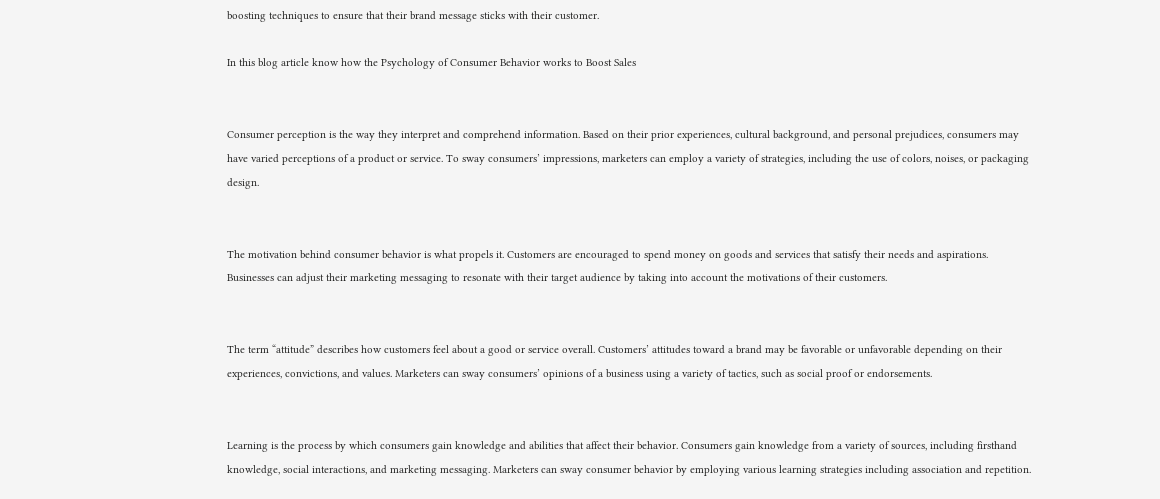boosting techniques to ensure that their brand message sticks with their customer.

In this blog article know how the Psychology of Consumer Behavior works to Boost Sales


Consumer perception is the way they interpret and comprehend information. Based on their prior experiences, cultural background, and personal prejudices, consumers may have varied perceptions of a product or service. To sway consumers’ impressions, marketers can employ a variety of strategies, including the use of colors, noises, or packaging design.


The motivation behind consumer behavior is what propels it. Customers are encouraged to spend money on goods and services that satisfy their needs and aspirations. Businesses can adjust their marketing messaging to resonate with their target audience by taking into account the motivations of their customers.


The term “attitude” describes how customers feel about a good or service overall. Customers’ attitudes toward a brand may be favorable or unfavorable depending on their experiences, convictions, and values. Marketers can sway consumers’ opinions of a business using a variety of tactics, such as social proof or endorsements.


Learning is the process by which consumers gain knowledge and abilities that affect their behavior. Consumers gain knowledge from a variety of sources, including firsthand knowledge, social interactions, and marketing messaging. Marketers can sway consumer behavior by employing various learning strategies including association and repetition.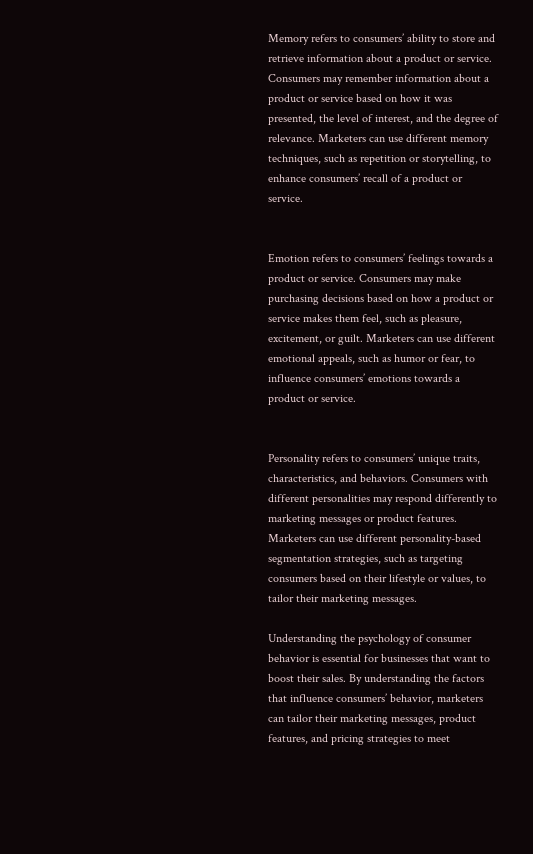Memory refers to consumers’ ability to store and retrieve information about a product or service. Consumers may remember information about a product or service based on how it was presented, the level of interest, and the degree of relevance. Marketers can use different memory techniques, such as repetition or storytelling, to enhance consumers’ recall of a product or service.


Emotion refers to consumers’ feelings towards a product or service. Consumers may make purchasing decisions based on how a product or service makes them feel, such as pleasure, excitement, or guilt. Marketers can use different emotional appeals, such as humor or fear, to influence consumers’ emotions towards a product or service.


Personality refers to consumers’ unique traits, characteristics, and behaviors. Consumers with different personalities may respond differently to marketing messages or product features. Marketers can use different personality-based segmentation strategies, such as targeting consumers based on their lifestyle or values, to tailor their marketing messages.

Understanding the psychology of consumer behavior is essential for businesses that want to boost their sales. By understanding the factors that influence consumers’ behavior, marketers can tailor their marketing messages, product features, and pricing strategies to meet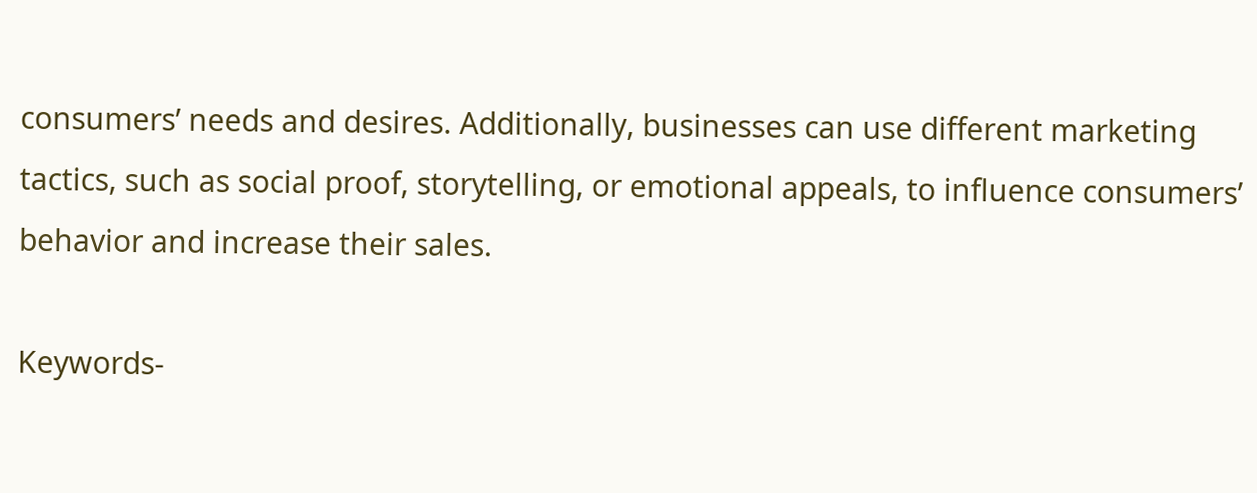consumers’ needs and desires. Additionally, businesses can use different marketing tactics, such as social proof, storytelling, or emotional appeals, to influence consumers’ behavior and increase their sales.

Keywords-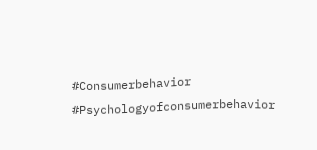#Consumerbehavior #Psychologyofconsumerbehavior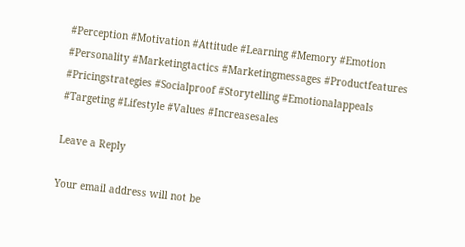#Perception #Motivation #Attitude #Learning #Memory #Emotion #Personality #Marketingtactics #Marketingmessages #Productfeatures #Pricingstrategies #Socialproof #Storytelling #Emotionalappeals #Targeting #Lifestyle #Values #Increasesales

Leave a Reply

Your email address will not be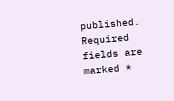published. Required fields are marked *